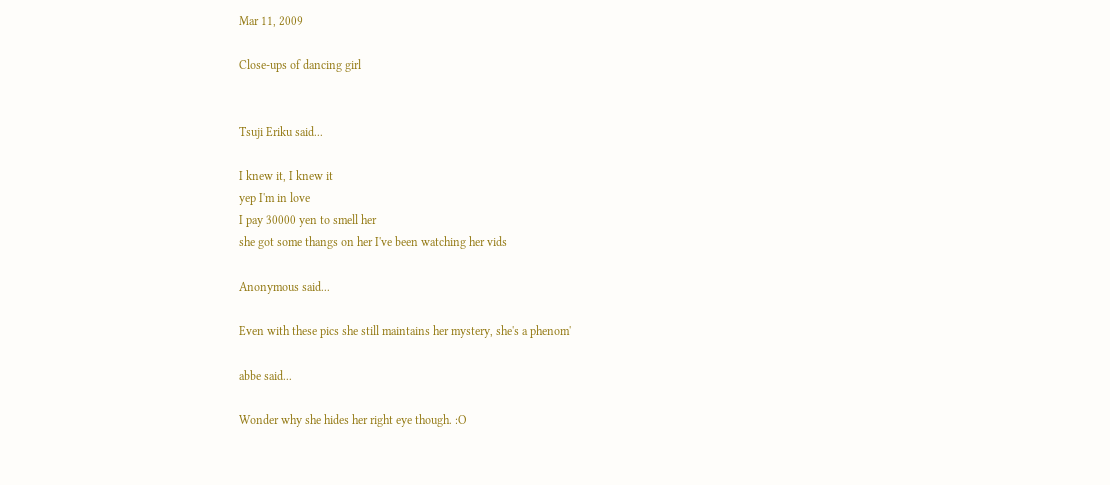Mar 11, 2009

Close-ups of dancing girl


Tsuji Eriku said...

I knew it, I knew it
yep I'm in love
I pay 30000 yen to smell her
she got some thangs on her I've been watching her vids

Anonymous said...

Even with these pics she still maintains her mystery, she's a phenom'

abbe said...

Wonder why she hides her right eye though. :O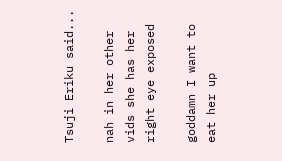Tsuji Eriku said...

nah in her other vids she has her right eye exposed

goddamn I want to eat her up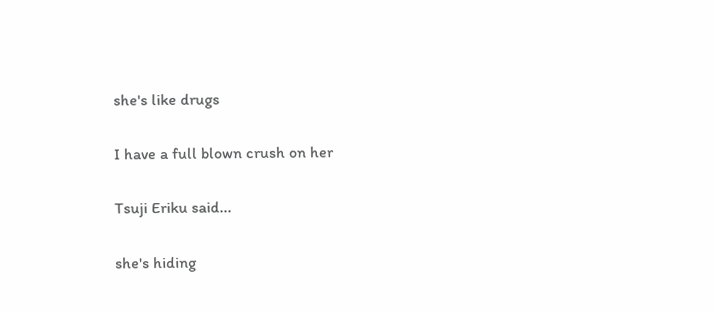she's like drugs

I have a full blown crush on her

Tsuji Eriku said...

she's hiding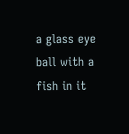a glass eye ball with a fish in it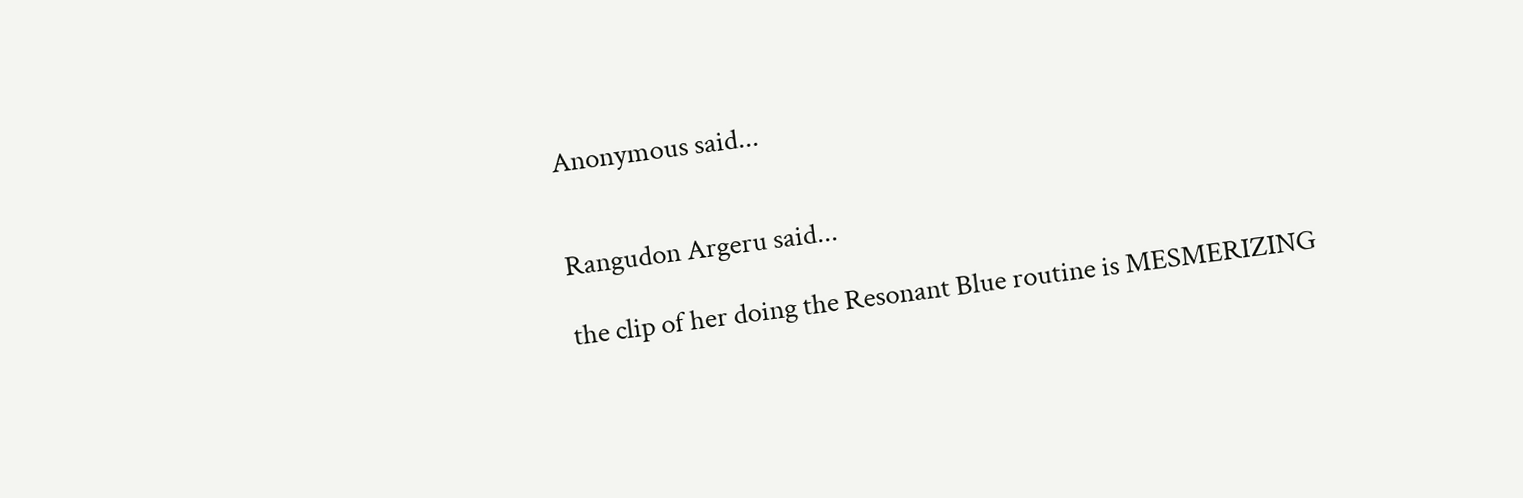Anonymous said...


Rangudon Argeru said...

the clip of her doing the Resonant Blue routine is MESMERIZING